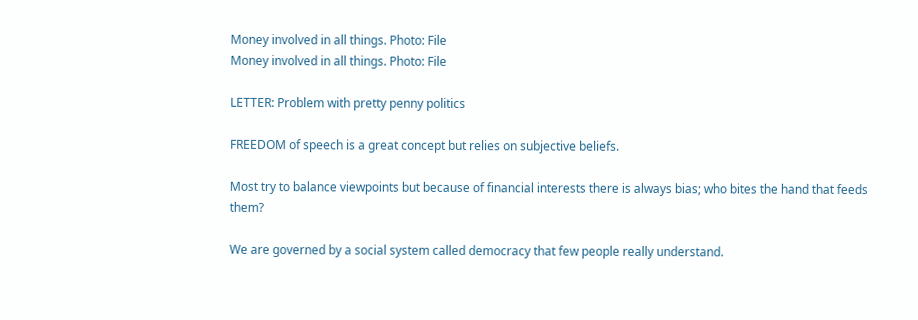Money involved in all things. Photo: File
Money involved in all things. Photo: File

LETTER: Problem with pretty penny politics

FREEDOM of speech is a great concept but relies on subjective beliefs.

Most try to balance viewpoints but because of financial interests there is always bias; who bites the hand that feeds them?

We are governed by a social system called democracy that few people really understand.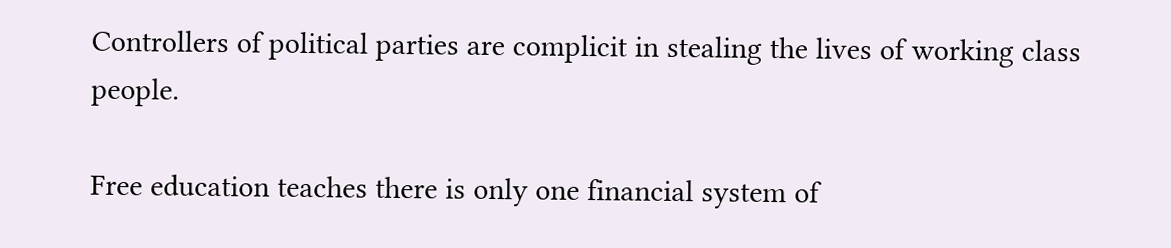Controllers of political parties are complicit in stealing the lives of working class people.

Free education teaches there is only one financial system of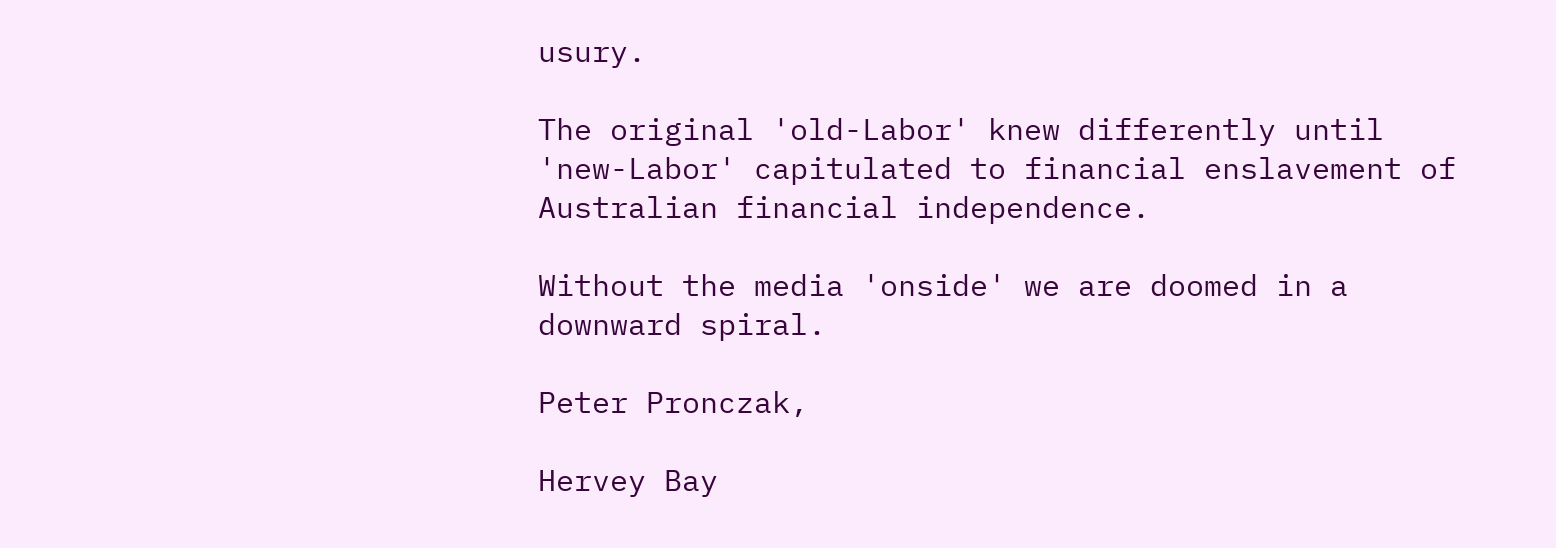usury.

The original 'old-Labor' knew differently until 'new-Labor' capitulated to financial enslavement of Australian financial independence.

Without the media 'onside' we are doomed in a downward spiral.

Peter Pronczak,

Hervey Bay